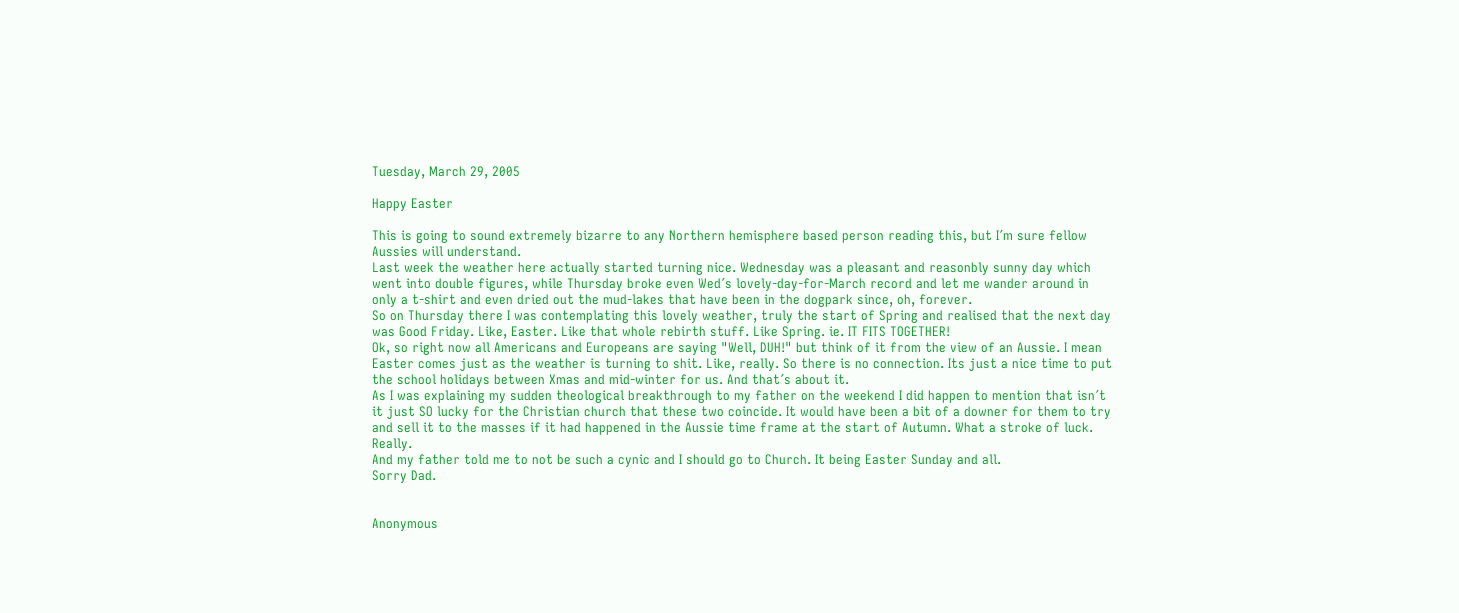Tuesday, March 29, 2005

Happy Easter

This is going to sound extremely bizarre to any Northern hemisphere based person reading this, but I´m sure fellow Aussies will understand.
Last week the weather here actually started turning nice. Wednesday was a pleasant and reasonbly sunny day which went into double figures, while Thursday broke even Wed´s lovely-day-for-March record and let me wander around in only a t-shirt and even dried out the mud-lakes that have been in the dogpark since, oh, forever.
So on Thursday there I was contemplating this lovely weather, truly the start of Spring and realised that the next day was Good Friday. Like, Easter. Like that whole rebirth stuff. Like Spring. ie. IT FITS TOGETHER!
Ok, so right now all Americans and Europeans are saying "Well, DUH!" but think of it from the view of an Aussie. I mean Easter comes just as the weather is turning to shit. Like, really. So there is no connection. Its just a nice time to put the school holidays between Xmas and mid-winter for us. And that´s about it.
As I was explaining my sudden theological breakthrough to my father on the weekend I did happen to mention that isn´t it just SO lucky for the Christian church that these two coincide. It would have been a bit of a downer for them to try and sell it to the masses if it had happened in the Aussie time frame at the start of Autumn. What a stroke of luck. Really.
And my father told me to not be such a cynic and I should go to Church. It being Easter Sunday and all.
Sorry Dad.


Anonymous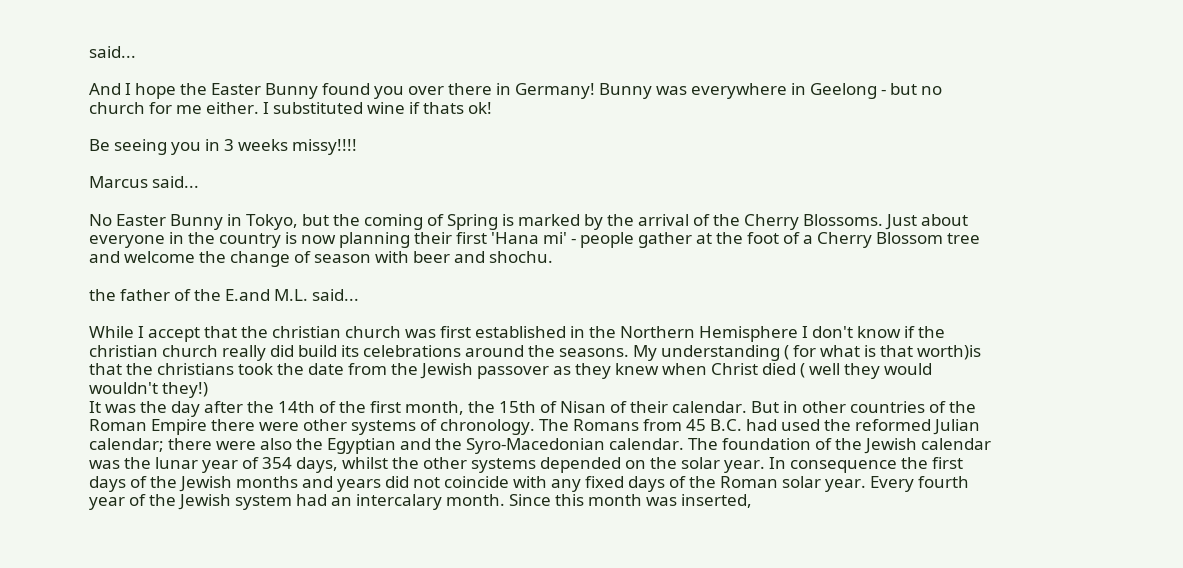said...

And I hope the Easter Bunny found you over there in Germany! Bunny was everywhere in Geelong - but no church for me either. I substituted wine if thats ok!

Be seeing you in 3 weeks missy!!!!

Marcus said...

No Easter Bunny in Tokyo, but the coming of Spring is marked by the arrival of the Cherry Blossoms. Just about everyone in the country is now planning their first 'Hana mi' - people gather at the foot of a Cherry Blossom tree and welcome the change of season with beer and shochu.

the father of the E.and M.L. said...

While I accept that the christian church was first established in the Northern Hemisphere I don't know if the christian church really did build its celebrations around the seasons. My understanding ( for what is that worth)is that the christians took the date from the Jewish passover as they knew when Christ died ( well they would wouldn't they!)
It was the day after the 14th of the first month, the 15th of Nisan of their calendar. But in other countries of the Roman Empire there were other systems of chronology. The Romans from 45 B.C. had used the reformed Julian calendar; there were also the Egyptian and the Syro-Macedonian calendar. The foundation of the Jewish calendar was the lunar year of 354 days, whilst the other systems depended on the solar year. In consequence the first days of the Jewish months and years did not coincide with any fixed days of the Roman solar year. Every fourth year of the Jewish system had an intercalary month. Since this month was inserted,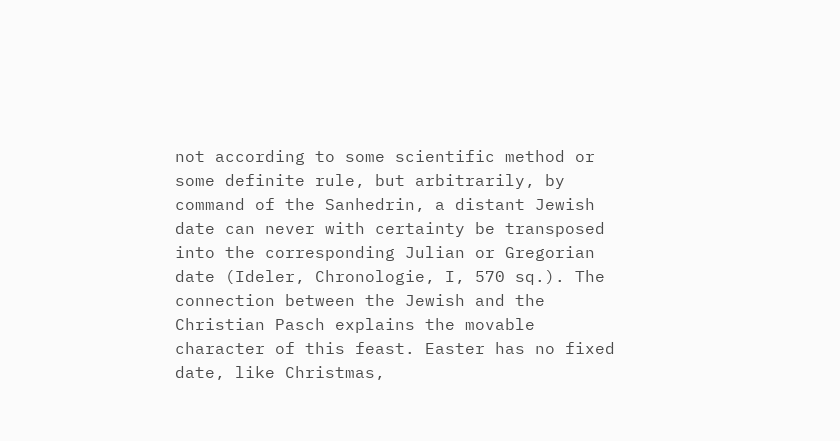not according to some scientific method or some definite rule, but arbitrarily, by command of the Sanhedrin, a distant Jewish date can never with certainty be transposed into the corresponding Julian or Gregorian date (Ideler, Chronologie, I, 570 sq.). The connection between the Jewish and the Christian Pasch explains the movable character of this feast. Easter has no fixed date, like Christmas,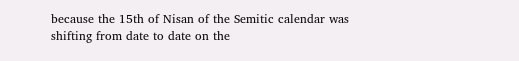because the 15th of Nisan of the Semitic calendar was shifting from date to date on the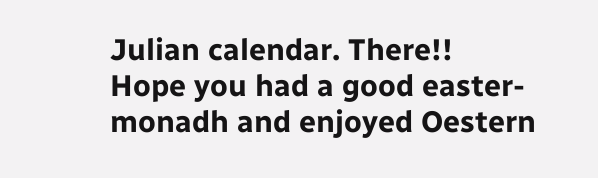Julian calendar. There!!
Hope you had a good easter- monadh and enjoyed Oestern